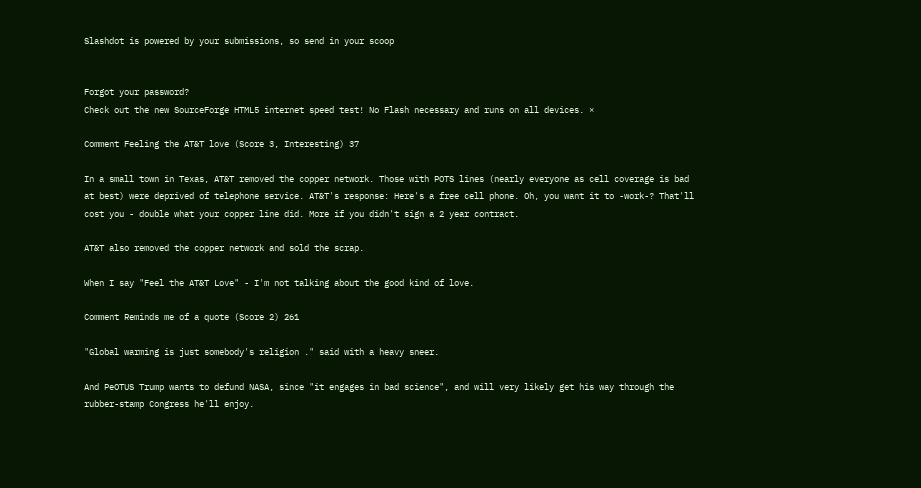Slashdot is powered by your submissions, so send in your scoop


Forgot your password?
Check out the new SourceForge HTML5 internet speed test! No Flash necessary and runs on all devices. ×

Comment Feeling the AT&T love (Score 3, Interesting) 37

In a small town in Texas, AT&T removed the copper network. Those with POTS lines (nearly everyone as cell coverage is bad at best) were deprived of telephone service. AT&T's response: Here's a free cell phone. Oh, you want it to -work-? That'll cost you - double what your copper line did. More if you didn't sign a 2 year contract.

AT&T also removed the copper network and sold the scrap.

When I say "Feel the AT&T Love" - I'm not talking about the good kind of love.

Comment Reminds me of a quote (Score 2) 261

"Global warming is just somebody's religion ." said with a heavy sneer.

And PeOTUS Trump wants to defund NASA, since "it engages in bad science", and will very likely get his way through the rubber-stamp Congress he'll enjoy.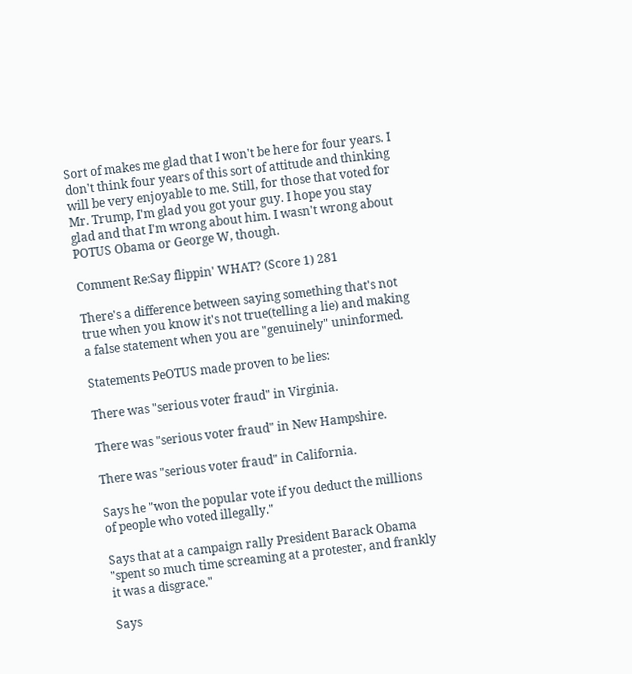Sort of makes me glad that I won't be here for four years. I don't think four years of this sort of attitude and thinking will be very enjoyable to me. Still, for those that voted for Mr. Trump, I'm glad you got your guy. I hope you stay glad and that I'm wrong about him. I wasn't wrong about POTUS Obama or George W, though.

Comment Re:Say flippin' WHAT? (Score 1) 281

There's a difference between saying something that's not true when you know it's not true(telling a lie) and making a false statement when you are "genuinely" uninformed.

Statements PeOTUS made proven to be lies:

There was "serious voter fraud" in Virginia.

There was "serious voter fraud" in New Hampshire.

There was "serious voter fraud" in California.

Says he "won the popular vote if you deduct the millions of people who voted illegally."

Says that at a campaign rally President Barack Obama "spent so much time screaming at a protester, and frankly it was a disgrace."

Says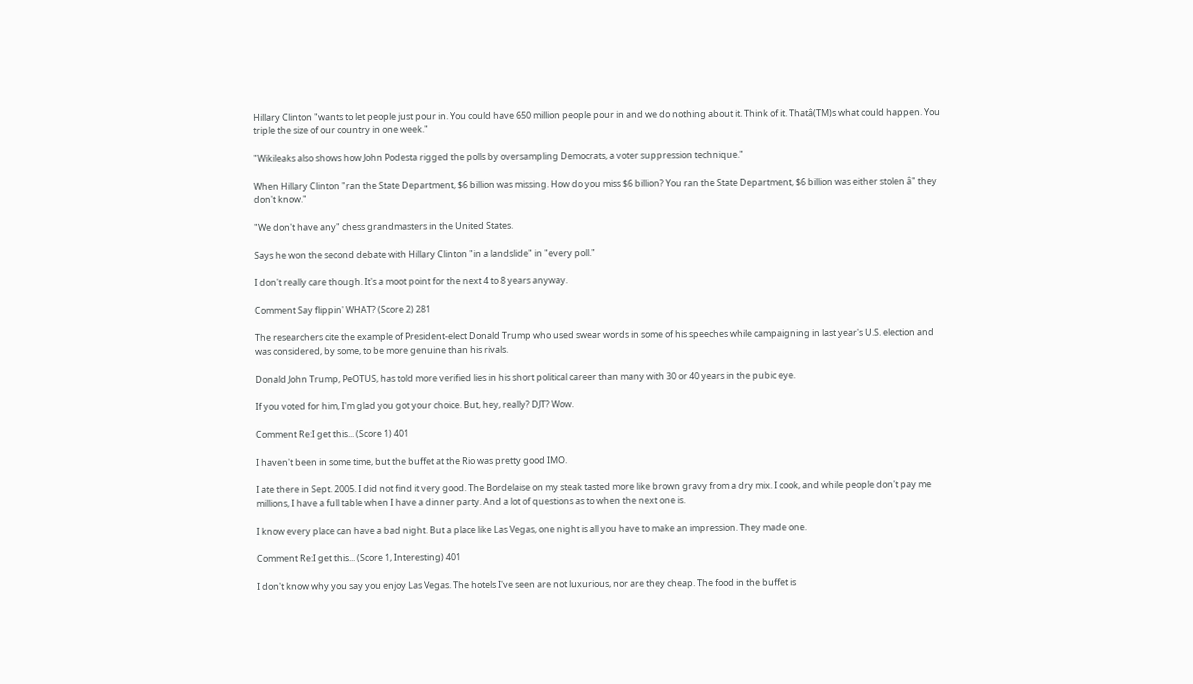Hillary Clinton "wants to let people just pour in. You could have 650 million people pour in and we do nothing about it. Think of it. Thatâ(TM)s what could happen. You triple the size of our country in one week."

"Wikileaks also shows how John Podesta rigged the polls by oversampling Democrats, a voter suppression technique."

When Hillary Clinton "ran the State Department, $6 billion was missing. How do you miss $6 billion? You ran the State Department, $6 billion was either stolen â" they don't know."

"We don't have any" chess grandmasters in the United States.

Says he won the second debate with Hillary Clinton "in a landslide" in "every poll."

I don't really care though. It's a moot point for the next 4 to 8 years anyway.

Comment Say flippin' WHAT? (Score 2) 281

The researchers cite the example of President-elect Donald Trump who used swear words in some of his speeches while campaigning in last year's U.S. election and was considered, by some, to be more genuine than his rivals.

Donald John Trump, PeOTUS, has told more verified lies in his short political career than many with 30 or 40 years in the pubic eye.

If you voted for him, I'm glad you got your choice. But, hey, really? DJT? Wow.

Comment Re:I get this... (Score 1) 401

I haven't been in some time, but the buffet at the Rio was pretty good IMO.

I ate there in Sept. 2005. I did not find it very good. The Bordelaise on my steak tasted more like brown gravy from a dry mix. I cook, and while people don't pay me millions, I have a full table when I have a dinner party. And a lot of questions as to when the next one is.

I know every place can have a bad night. But a place like Las Vegas, one night is all you have to make an impression. They made one.

Comment Re:I get this... (Score 1, Interesting) 401

I don't know why you say you enjoy Las Vegas. The hotels I've seen are not luxurious, nor are they cheap. The food in the buffet is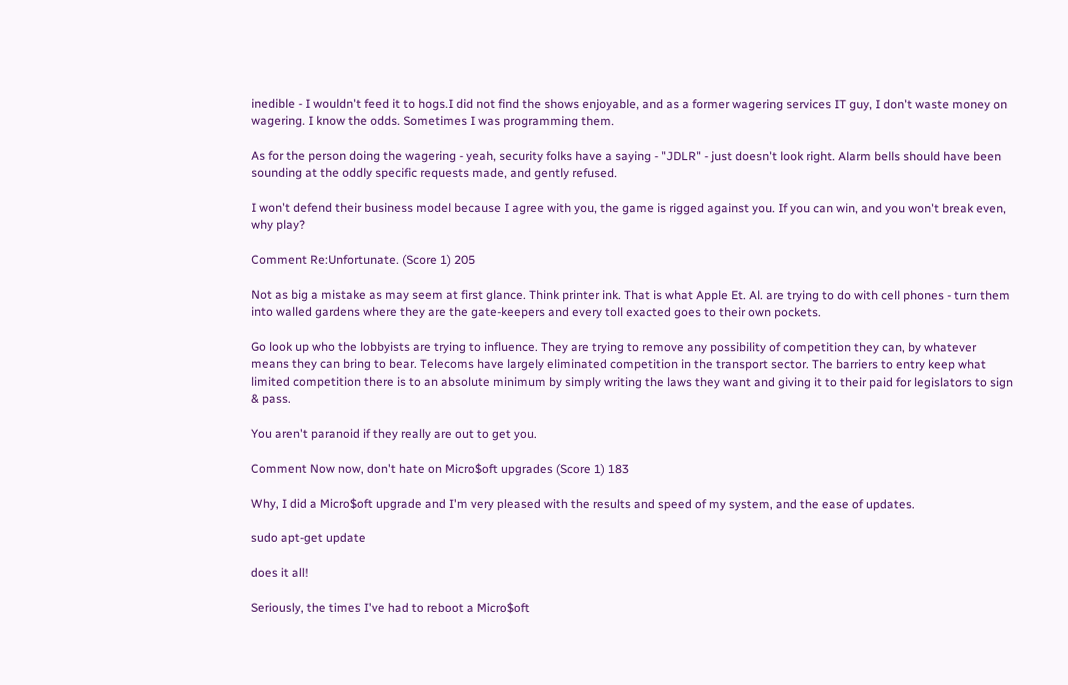inedible - I wouldn't feed it to hogs.I did not find the shows enjoyable, and as a former wagering services IT guy, I don't waste money on wagering. I know the odds. Sometimes I was programming them.

As for the person doing the wagering - yeah, security folks have a saying - "JDLR" - just doesn't look right. Alarm bells should have been sounding at the oddly specific requests made, and gently refused.

I won't defend their business model because I agree with you, the game is rigged against you. If you can win, and you won't break even, why play?

Comment Re:Unfortunate. (Score 1) 205

Not as big a mistake as may seem at first glance. Think printer ink. That is what Apple Et. Al. are trying to do with cell phones - turn them into walled gardens where they are the gate-keepers and every toll exacted goes to their own pockets.

Go look up who the lobbyists are trying to influence. They are trying to remove any possibility of competition they can, by whatever means they can bring to bear. Telecoms have largely eliminated competition in the transport sector. The barriers to entry keep what limited competition there is to an absolute minimum by simply writing the laws they want and giving it to their paid for legislators to sign & pass.

You aren't paranoid if they really are out to get you.

Comment Now now, don't hate on Micro$oft upgrades (Score 1) 183

Why, I did a Micro$oft upgrade and I'm very pleased with the results and speed of my system, and the ease of updates.

sudo apt-get update

does it all!

Seriously, the times I've had to reboot a Micro$oft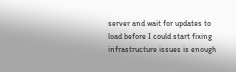server and wait for updates to load before I could start fixing infrastructure issues is enough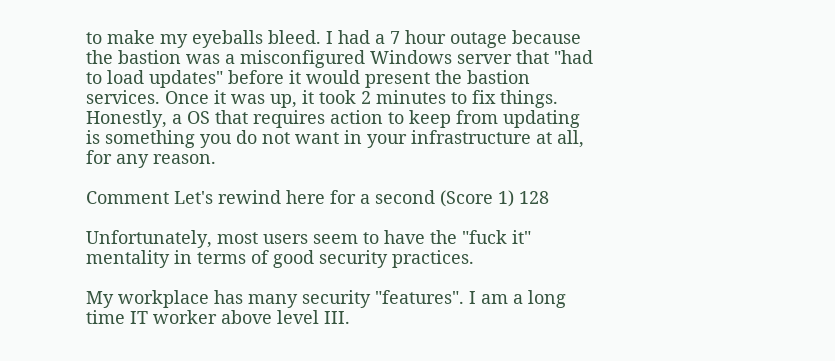to make my eyeballs bleed. I had a 7 hour outage because the bastion was a misconfigured Windows server that "had to load updates" before it would present the bastion services. Once it was up, it took 2 minutes to fix things. Honestly, a OS that requires action to keep from updating is something you do not want in your infrastructure at all, for any reason.

Comment Let's rewind here for a second (Score 1) 128

Unfortunately, most users seem to have the "fuck it" mentality in terms of good security practices.

My workplace has many security "features". I am a long time IT worker above level III.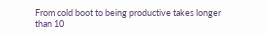From cold boot to being productive takes longer than 10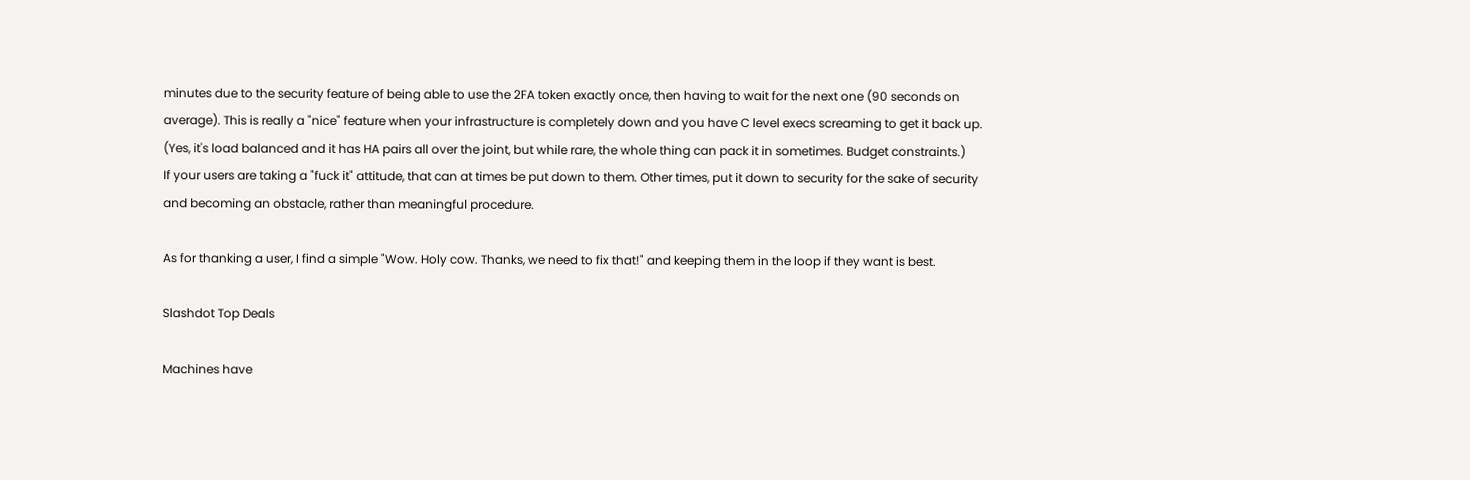minutes due to the security feature of being able to use the 2FA token exactly once, then having to wait for the next one (90 seconds on average). This is really a "nice" feature when your infrastructure is completely down and you have C level execs screaming to get it back up. (Yes, it's load balanced and it has HA pairs all over the joint, but while rare, the whole thing can pack it in sometimes. Budget constraints.)
If your users are taking a "fuck it" attitude, that can at times be put down to them. Other times, put it down to security for the sake of security and becoming an obstacle, rather than meaningful procedure.

As for thanking a user, I find a simple "Wow. Holy cow. Thanks, we need to fix that!" and keeping them in the loop if they want is best.

Slashdot Top Deals

Machines have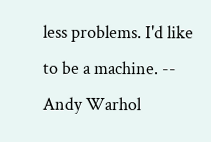less problems. I'd like to be a machine. -- Andy Warhol